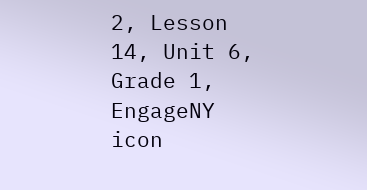2, Lesson 14, Unit 6, Grade 1, EngageNY icon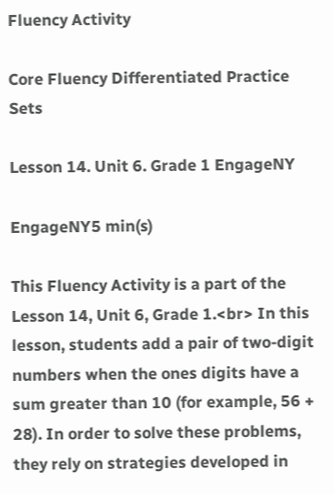Fluency Activity

Core Fluency Differentiated Practice Sets

Lesson 14. Unit 6. Grade 1 EngageNY

EngageNY5 min(s)

This Fluency Activity is a part of the Lesson 14, Unit 6, Grade 1.<br> In this lesson, students add a pair of two-digit numbers when the ones digits have a sum greater than 10 (for example, 56 + 28). In order to solve these problems, they rely on strategies developed in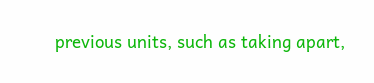previous units, such as taking apart,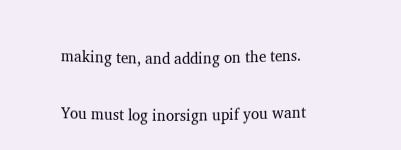making ten, and adding on the tens.

You must log inorsign upif you want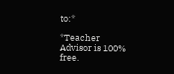to:*

*Teacher Advisor is 100% free.